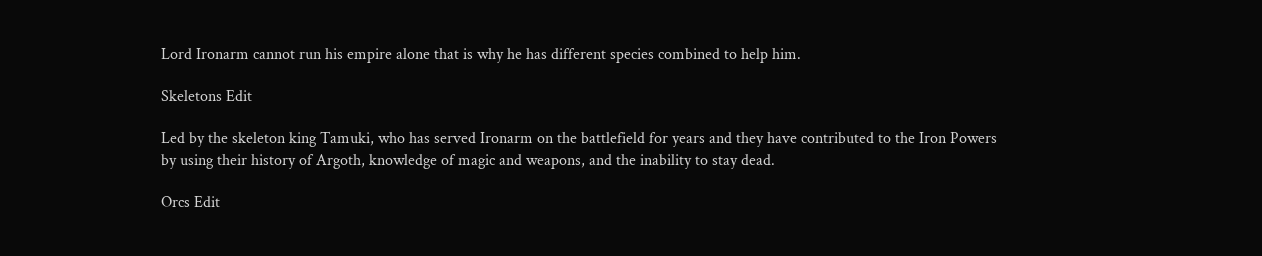Lord Ironarm cannot run his empire alone that is why he has different species combined to help him.

Skeletons Edit

Led by the skeleton king Tamuki, who has served Ironarm on the battlefield for years and they have contributed to the Iron Powers by using their history of Argoth, knowledge of magic and weapons, and the inability to stay dead.

Orcs Edit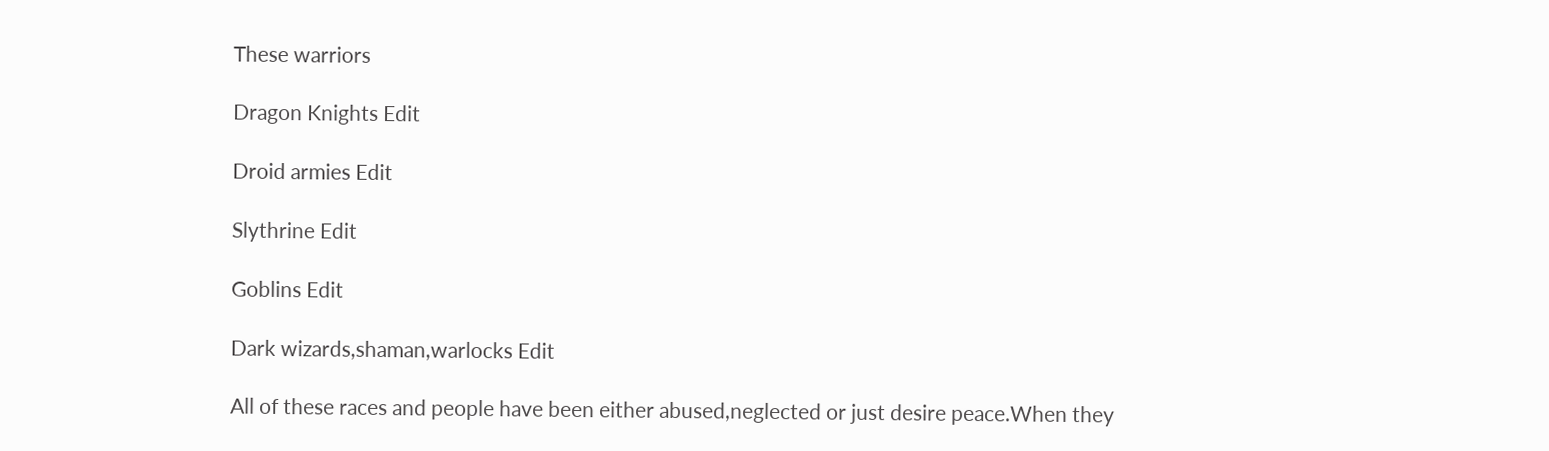These warriors

Dragon Knights Edit

Droid armies Edit

Slythrine Edit

Goblins Edit

Dark wizards,shaman,warlocks Edit

All of these races and people have been either abused,neglected or just desire peace.When they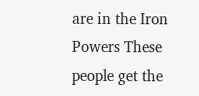are in the Iron Powers These people get the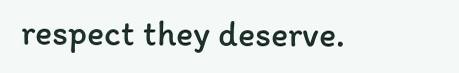respect they deserve.